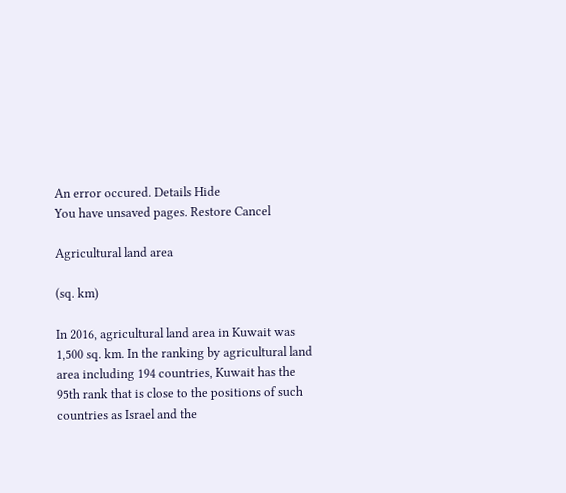An error occured. Details Hide
You have unsaved pages. Restore Cancel

Agricultural land area

(sq. km)

In 2016, agricultural land area in Kuwait was 1,500 sq. km. In the ranking by agricultural land area including 194 countries, Kuwait has the 95th rank that is close to the positions of such countries as Israel and the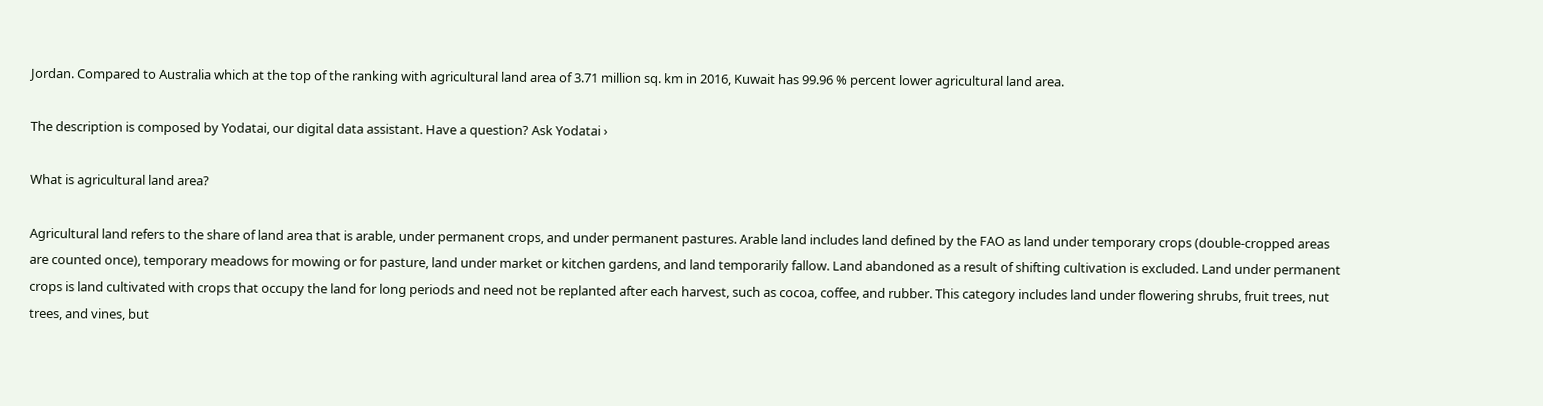Jordan. Compared to Australia which at the top of the ranking with agricultural land area of 3.71 million sq. km in 2016, Kuwait has 99.96 % percent lower agricultural land area.

The description is composed by Yodatai, our digital data assistant. Have a question? Ask Yodatai ›

What is agricultural land area?

Agricultural land refers to the share of land area that is arable, under permanent crops, and under permanent pastures. Arable land includes land defined by the FAO as land under temporary crops (double-cropped areas are counted once), temporary meadows for mowing or for pasture, land under market or kitchen gardens, and land temporarily fallow. Land abandoned as a result of shifting cultivation is excluded. Land under permanent crops is land cultivated with crops that occupy the land for long periods and need not be replanted after each harvest, such as cocoa, coffee, and rubber. This category includes land under flowering shrubs, fruit trees, nut trees, and vines, but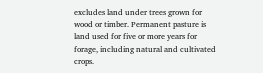excludes land under trees grown for wood or timber. Permanent pasture is land used for five or more years for forage, including natural and cultivated crops.